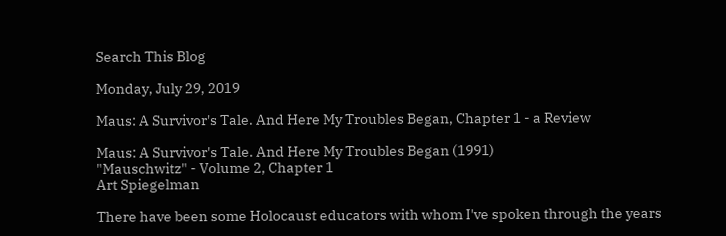Search This Blog

Monday, July 29, 2019

Maus: A Survivor's Tale. And Here My Troubles Began, Chapter 1 - a Review

Maus: A Survivor's Tale. And Here My Troubles Began (1991)
"Mauschwitz" - Volume 2, Chapter 1
Art Spiegelman

There have been some Holocaust educators with whom I've spoken through the years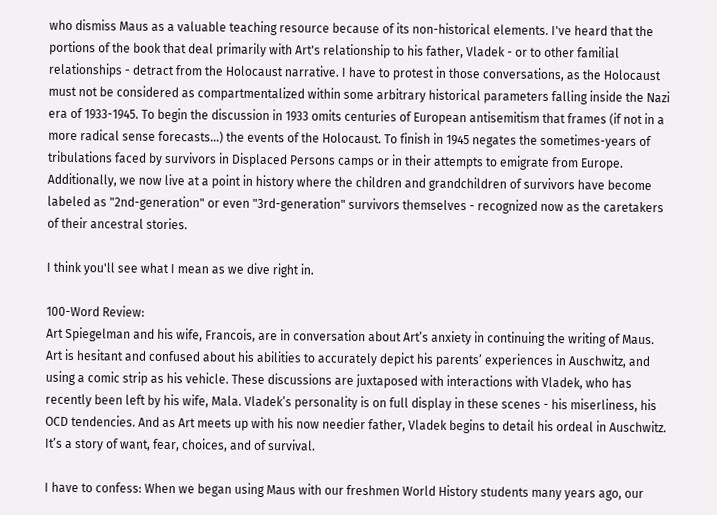who dismiss Maus as a valuable teaching resource because of its non-historical elements. I've heard that the portions of the book that deal primarily with Art's relationship to his father, Vladek - or to other familial relationships - detract from the Holocaust narrative. I have to protest in those conversations, as the Holocaust must not be considered as compartmentalized within some arbitrary historical parameters falling inside the Nazi era of 1933-1945. To begin the discussion in 1933 omits centuries of European antisemitism that frames (if not in a more radical sense forecasts...) the events of the Holocaust. To finish in 1945 negates the sometimes-years of tribulations faced by survivors in Displaced Persons camps or in their attempts to emigrate from Europe. Additionally, we now live at a point in history where the children and grandchildren of survivors have become labeled as "2nd-generation" or even "3rd-generation" survivors themselves - recognized now as the caretakers of their ancestral stories.

I think you'll see what I mean as we dive right in.

100-Word Review:
Art Spiegelman and his wife, Francois, are in conversation about Art’s anxiety in continuing the writing of Maus. Art is hesitant and confused about his abilities to accurately depict his parents’ experiences in Auschwitz, and using a comic strip as his vehicle. These discussions are juxtaposed with interactions with Vladek, who has recently been left by his wife, Mala. Vladek’s personality is on full display in these scenes - his miserliness, his OCD tendencies. And as Art meets up with his now needier father, Vladek begins to detail his ordeal in Auschwitz. It’s a story of want, fear, choices, and of survival.

I have to confess: When we began using Maus with our freshmen World History students many years ago, our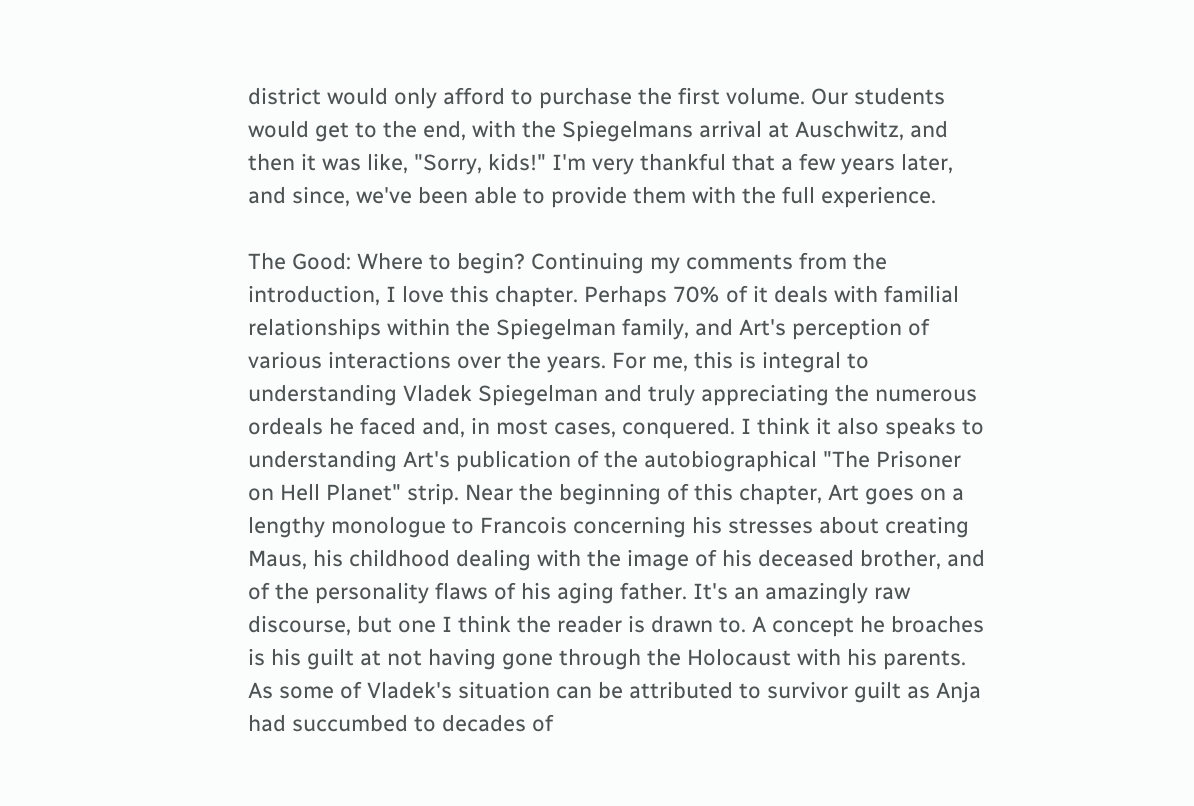district would only afford to purchase the first volume. Our students would get to the end, with the Spiegelmans arrival at Auschwitz, and then it was like, "Sorry, kids!" I'm very thankful that a few years later, and since, we've been able to provide them with the full experience.

The Good: Where to begin? Continuing my comments from the introduction, I love this chapter. Perhaps 70% of it deals with familial relationships within the Spiegelman family, and Art's perception of various interactions over the years. For me, this is integral to understanding Vladek Spiegelman and truly appreciating the numerous ordeals he faced and, in most cases, conquered. I think it also speaks to understanding Art's publication of the autobiographical "The Prisoner on Hell Planet" strip. Near the beginning of this chapter, Art goes on a lengthy monologue to Francois concerning his stresses about creating Maus, his childhood dealing with the image of his deceased brother, and of the personality flaws of his aging father. It's an amazingly raw discourse, but one I think the reader is drawn to. A concept he broaches is his guilt at not having gone through the Holocaust with his parents. As some of Vladek's situation can be attributed to survivor guilt as Anja had succumbed to decades of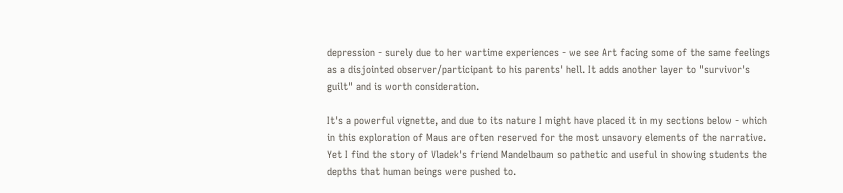depression - surely due to her wartime experiences - we see Art facing some of the same feelings as a disjointed observer/participant to his parents' hell. It adds another layer to "survivor's guilt" and is worth consideration.

It's a powerful vignette, and due to its nature I might have placed it in my sections below - which in this exploration of Maus are often reserved for the most unsavory elements of the narrative. Yet I find the story of Vladek's friend Mandelbaum so pathetic and useful in showing students the depths that human beings were pushed to.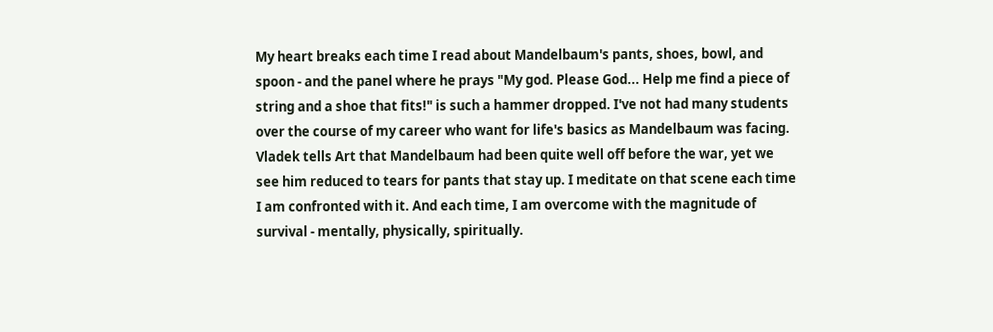My heart breaks each time I read about Mandelbaum's pants, shoes, bowl, and spoon - and the panel where he prays "My god. Please God... Help me find a piece of string and a shoe that fits!" is such a hammer dropped. I've not had many students over the course of my career who want for life's basics as Mandelbaum was facing. Vladek tells Art that Mandelbaum had been quite well off before the war, yet we see him reduced to tears for pants that stay up. I meditate on that scene each time I am confronted with it. And each time, I am overcome with the magnitude of survival - mentally, physically, spiritually.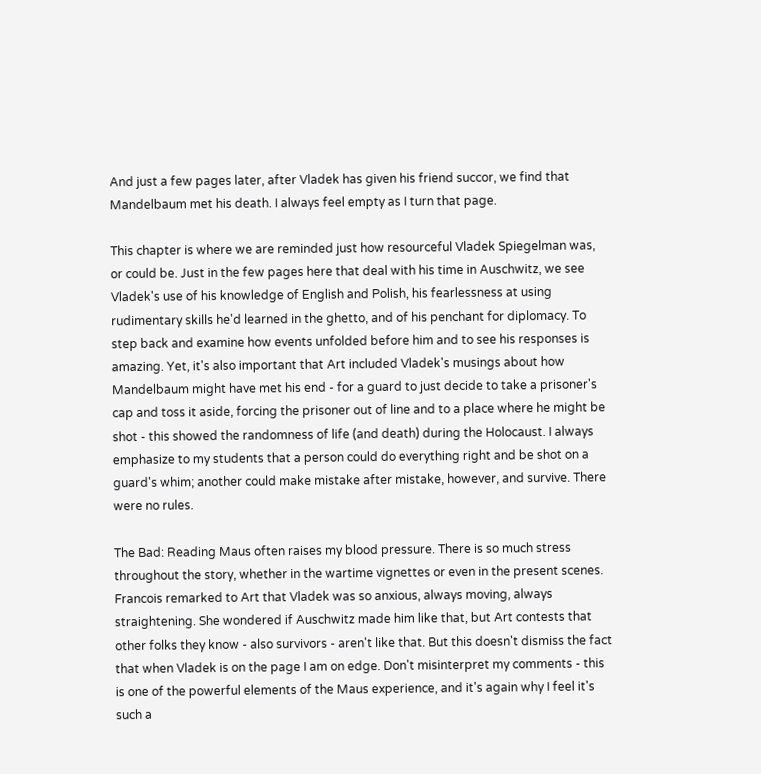And just a few pages later, after Vladek has given his friend succor, we find that Mandelbaum met his death. I always feel empty as I turn that page.

This chapter is where we are reminded just how resourceful Vladek Spiegelman was, or could be. Just in the few pages here that deal with his time in Auschwitz, we see Vladek's use of his knowledge of English and Polish, his fearlessness at using rudimentary skills he'd learned in the ghetto, and of his penchant for diplomacy. To step back and examine how events unfolded before him and to see his responses is amazing. Yet, it's also important that Art included Vladek's musings about how Mandelbaum might have met his end - for a guard to just decide to take a prisoner's cap and toss it aside, forcing the prisoner out of line and to a place where he might be shot - this showed the randomness of life (and death) during the Holocaust. I always emphasize to my students that a person could do everything right and be shot on a guard's whim; another could make mistake after mistake, however, and survive. There were no rules.

The Bad: Reading Maus often raises my blood pressure. There is so much stress throughout the story, whether in the wartime vignettes or even in the present scenes. Francois remarked to Art that Vladek was so anxious, always moving, always straightening. She wondered if Auschwitz made him like that, but Art contests that other folks they know - also survivors - aren't like that. But this doesn't dismiss the fact that when Vladek is on the page I am on edge. Don't misinterpret my comments - this is one of the powerful elements of the Maus experience, and it's again why I feel it's such a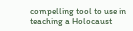compelling tool to use in teaching a Holocaust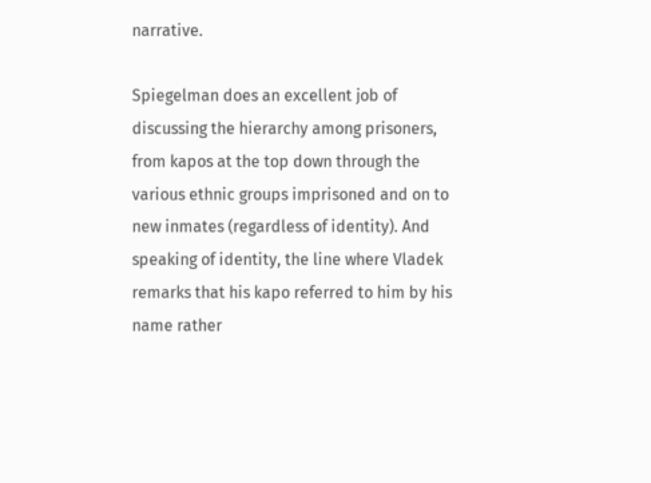narrative.

Spiegelman does an excellent job of discussing the hierarchy among prisoners, from kapos at the top down through the various ethnic groups imprisoned and on to new inmates (regardless of identity). And speaking of identity, the line where Vladek remarks that his kapo referred to him by his name rather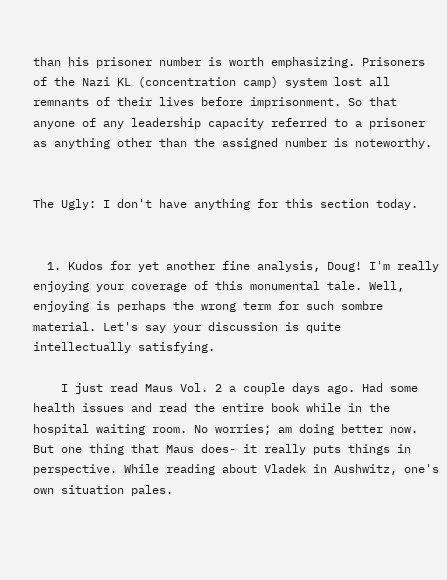than his prisoner number is worth emphasizing. Prisoners of the Nazi KL (concentration camp) system lost all remnants of their lives before imprisonment. So that anyone of any leadership capacity referred to a prisoner as anything other than the assigned number is noteworthy.


The Ugly: I don't have anything for this section today.


  1. Kudos for yet another fine analysis, Doug! I'm really enjoying your coverage of this monumental tale. Well, enjoying is perhaps the wrong term for such sombre material. Let's say your discussion is quite intellectually satisfying.

    I just read Maus Vol. 2 a couple days ago. Had some health issues and read the entire book while in the hospital waiting room. No worries; am doing better now. But one thing that Maus does- it really puts things in perspective. While reading about Vladek in Aushwitz, one's own situation pales.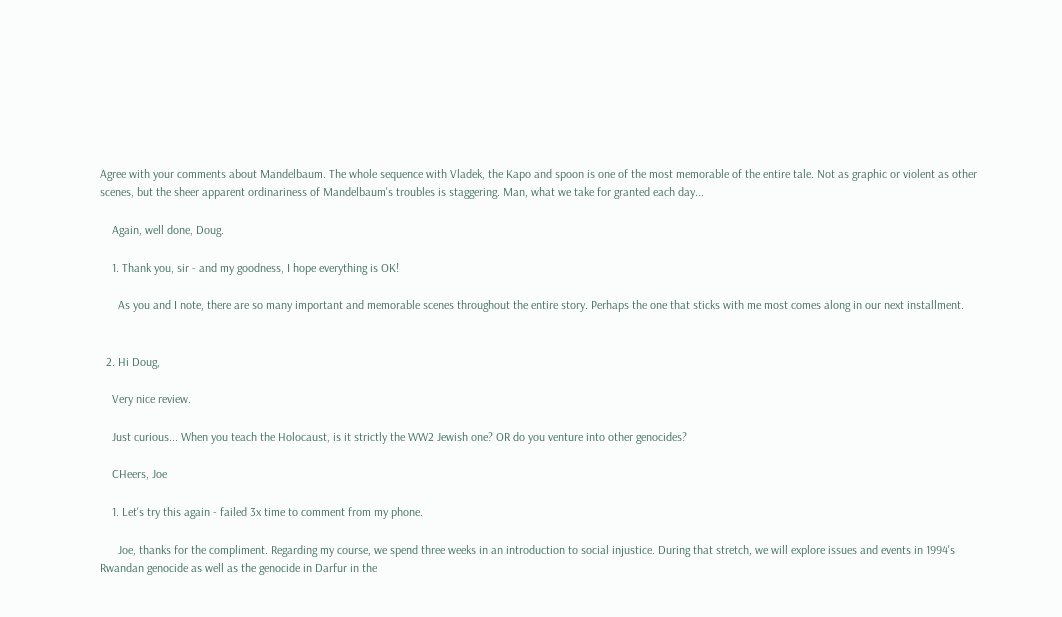Agree with your comments about Mandelbaum. The whole sequence with Vladek, the Kapo and spoon is one of the most memorable of the entire tale. Not as graphic or violent as other scenes, but the sheer apparent ordinariness of Mandelbaum's troubles is staggering. Man, what we take for granted each day...

    Again, well done, Doug.

    1. Thank you, sir - and my goodness, I hope everything is OK!

      As you and I note, there are so many important and memorable scenes throughout the entire story. Perhaps the one that sticks with me most comes along in our next installment.


  2. Hi Doug,

    Very nice review.

    Just curious... When you teach the Holocaust, is it strictly the WW2 Jewish one? OR do you venture into other genocides?

    CHeers, Joe

    1. Let's try this again - failed 3x time to comment from my phone.

      Joe, thanks for the compliment. Regarding my course, we spend three weeks in an introduction to social injustice. During that stretch, we will explore issues and events in 1994's Rwandan genocide as well as the genocide in Darfur in the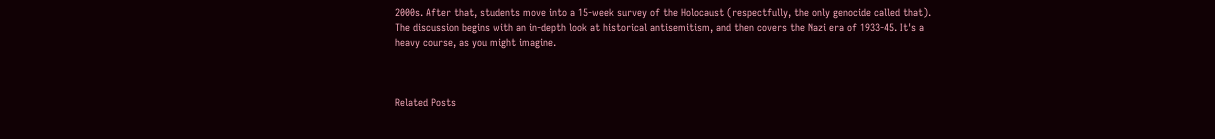2000s. After that, students move into a 15-week survey of the Holocaust (respectfully, the only genocide called that). The discussion begins with an in-depth look at historical antisemitism, and then covers the Nazi era of 1933-45. It's a heavy course, as you might imagine.



Related Posts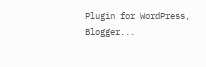Plugin for WordPress, Blogger...